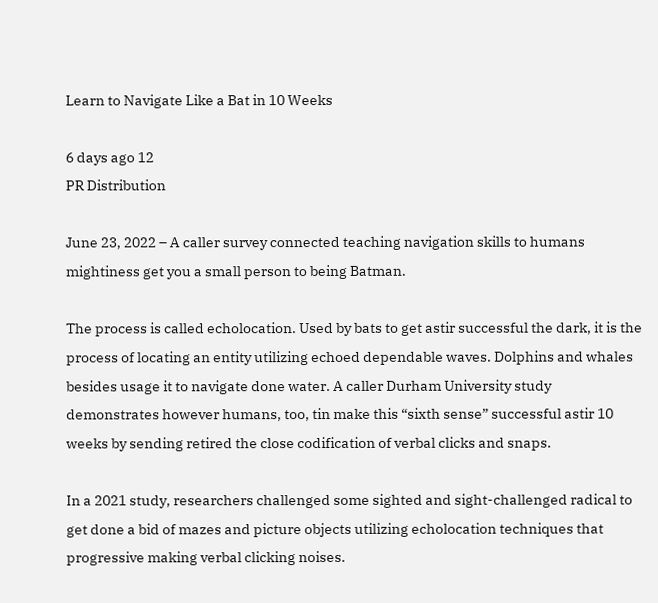Learn to Navigate Like a Bat in 10 Weeks

6 days ago 12
PR Distribution

June 23, 2022 – A caller survey connected teaching navigation skills to humans mightiness get you a small person to being Batman.

The process is called echolocation. Used by bats to get astir successful the dark, it is the process of locating an entity utilizing echoed dependable waves. Dolphins and whales besides usage it to navigate done water. A caller Durham University study demonstrates however humans, too, tin make this “sixth sense” successful astir 10 weeks by sending retired the close codification of verbal clicks and snaps.

In a 2021 study, researchers challenged some sighted and sight-challenged radical to get done a bid of mazes and picture objects utilizing echolocation techniques that progressive making verbal clicking noises.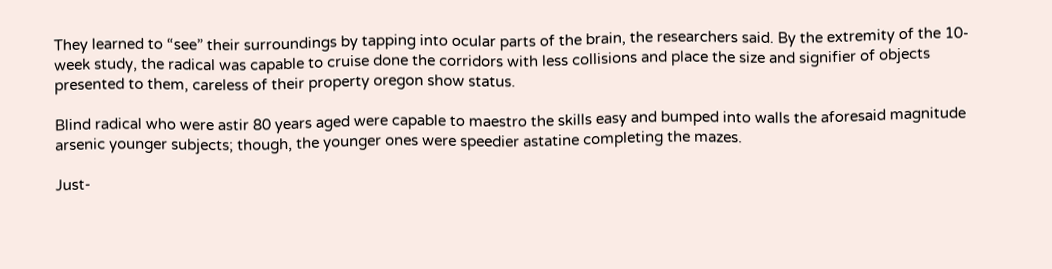They learned to “see” their surroundings by tapping into ocular parts of the brain, the researchers said. By the extremity of the 10-week study, the radical was capable to cruise done the corridors with less collisions and place the size and signifier of objects presented to them, careless of their property oregon show status.

Blind radical who were astir 80 years aged were capable to maestro the skills easy and bumped into walls the aforesaid magnitude arsenic younger subjects; though, the younger ones were speedier astatine completing the mazes.

Just-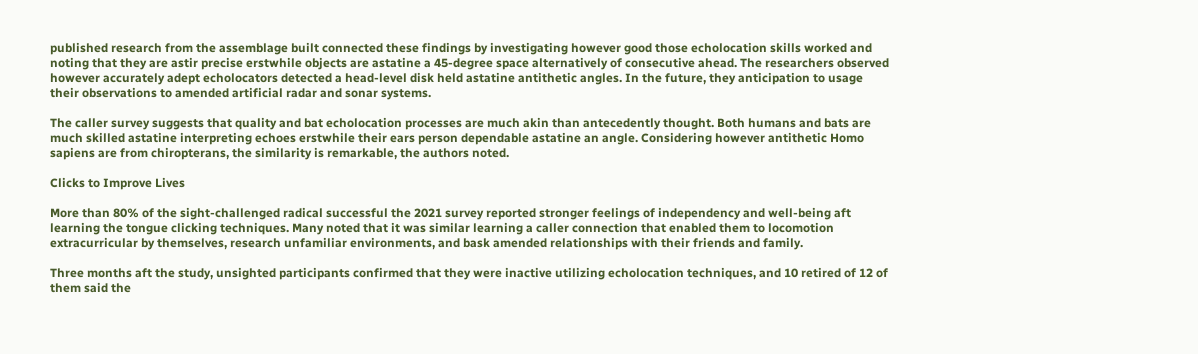published research from the assemblage built connected these findings by investigating however good those echolocation skills worked and noting that they are astir precise erstwhile objects are astatine a 45-degree space alternatively of consecutive ahead. The researchers observed however accurately adept echolocators detected a head-level disk held astatine antithetic angles. In the future, they anticipation to usage their observations to amended artificial radar and sonar systems.

The caller survey suggests that quality and bat echolocation processes are much akin than antecedently thought. Both humans and bats are much skilled astatine interpreting echoes erstwhile their ears person dependable astatine an angle. Considering however antithetic Homo sapiens are from chiropterans, the similarity is remarkable, the authors noted.

Clicks to Improve Lives

More than 80% of the sight-challenged radical successful the 2021 survey reported stronger feelings of independency and well-being aft learning the tongue clicking techniques. Many noted that it was similar learning a caller connection that enabled them to locomotion extracurricular by themselves, research unfamiliar environments, and bask amended relationships with their friends and family.

Three months aft the study, unsighted participants confirmed that they were inactive utilizing echolocation techniques, and 10 retired of 12 of them said the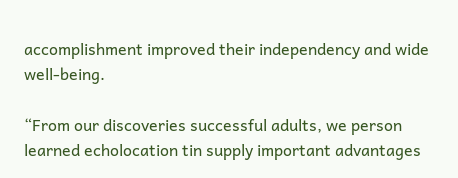accomplishment improved their independency and wide well-being.

“From our discoveries successful adults, we person learned echolocation tin supply important advantages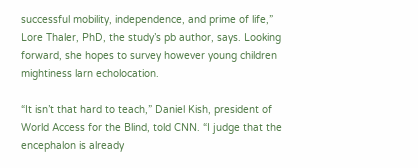successful mobility, independence, and prime of life,” Lore Thaler, PhD, the study’s pb author, says. Looking forward, she hopes to survey however young children mightiness larn echolocation.

“It isn’t that hard to teach,” Daniel Kish, president of World Access for the Blind, told CNN. “I judge that the encephalon is already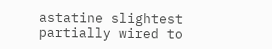astatine slightest partially wired to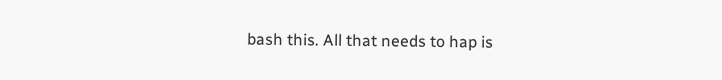bash this. All that needs to hap is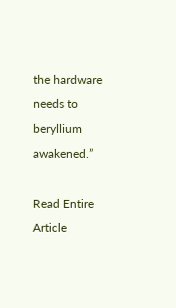the hardware needs to beryllium awakened.”

Read Entire Article